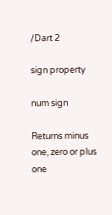/Dart 2

sign property

num sign

Returns minus one, zero or plus one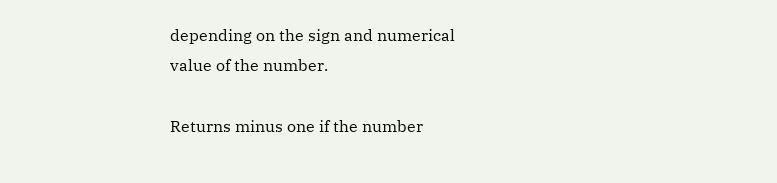depending on the sign and numerical value of the number.

Returns minus one if the number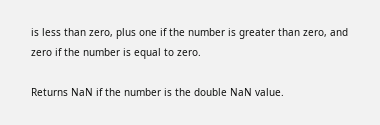is less than zero, plus one if the number is greater than zero, and zero if the number is equal to zero.

Returns NaN if the number is the double NaN value.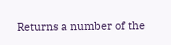Returns a number of the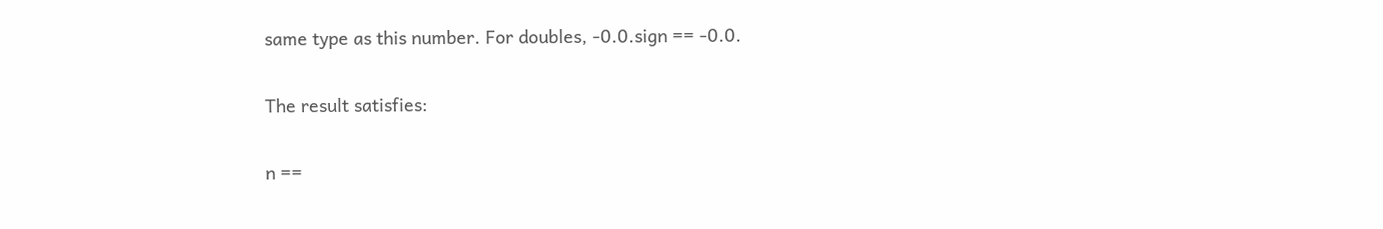same type as this number. For doubles, -0.0.sign == -0.0.

The result satisfies:

n ==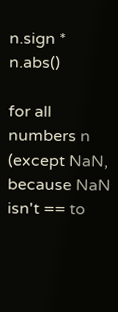n.sign * n.abs()

for all numbers n (except NaN, because NaN isn't == to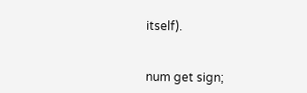itself).


num get sign;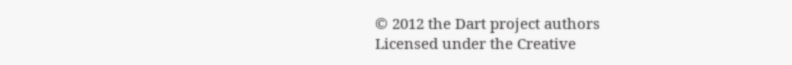© 2012 the Dart project authors
Licensed under the Creative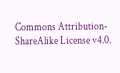Commons Attribution-ShareAlike License v4.0.